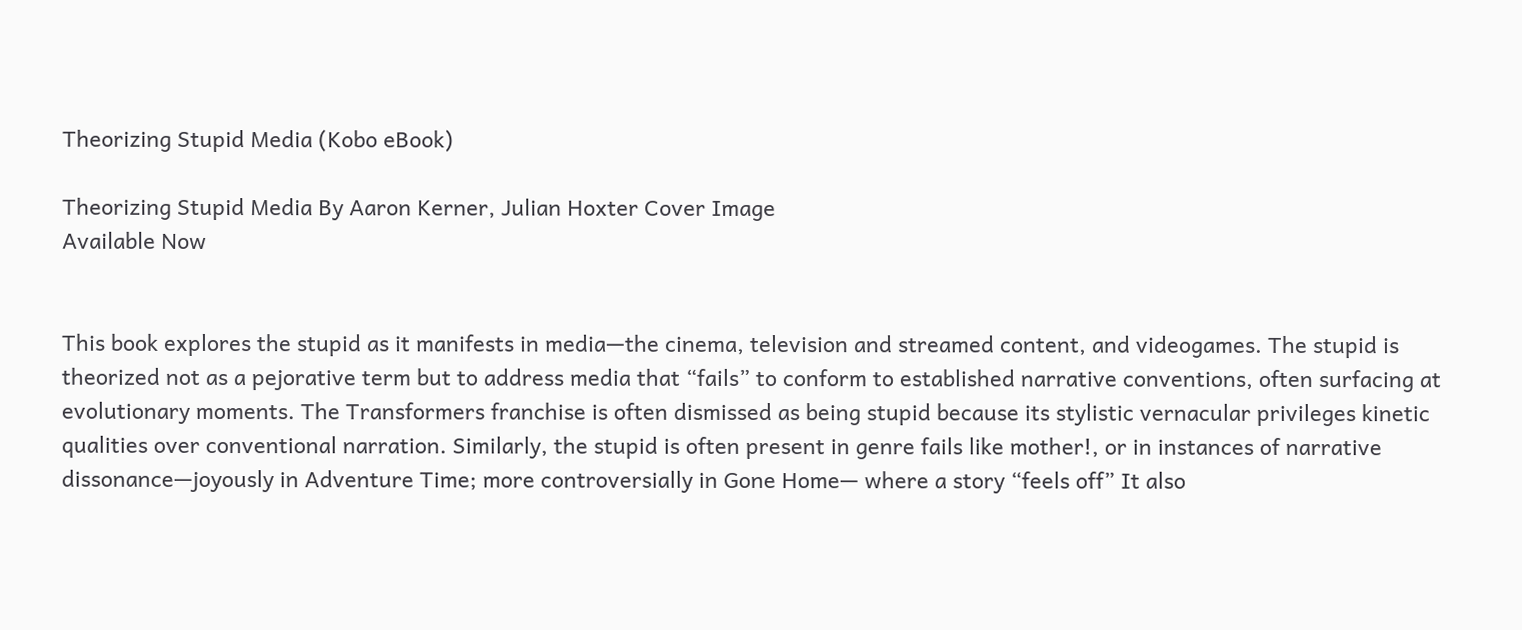Theorizing Stupid Media (Kobo eBook)

Theorizing Stupid Media By Aaron Kerner, Julian Hoxter Cover Image
Available Now


This book explores the stupid as it manifests in media—the cinema, television and streamed content, and videogames. The stupid is theorized not as a pejorative term but to address media that “fails” to conform to established narrative conventions, often surfacing at evolutionary moments. The Transformers franchise is often dismissed as being stupid because its stylistic vernacular privileges kinetic qualities over conventional narration. Similarly, the stupid is often present in genre fails like mother!, or in instances of narrative dissonance—joyously in Adventure Time; more controversially in Gone Home— where a story “feels off” It also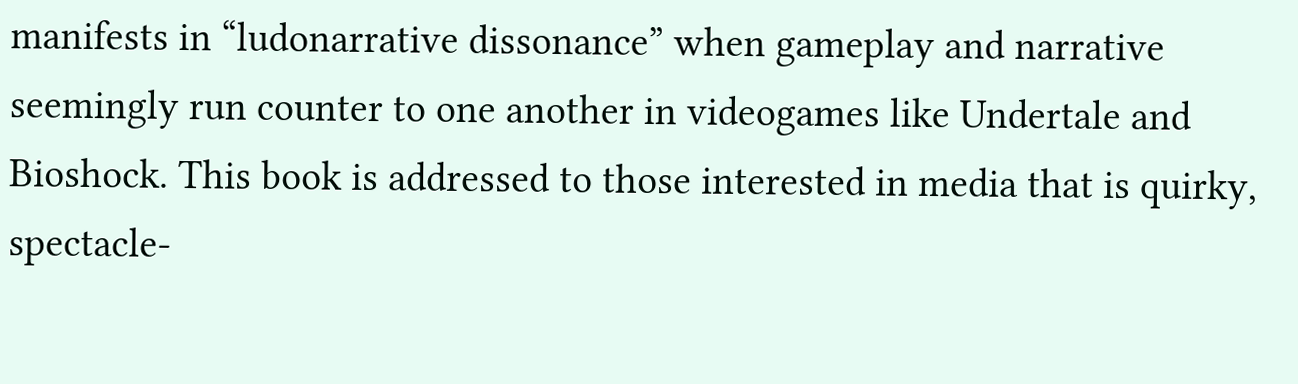manifests in “ludonarrative dissonance” when gameplay and narrative seemingly run counter to one another in videogames like Undertale and Bioshock. This book is addressed to those interested in media that is quirky, spectacle-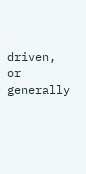driven, or generally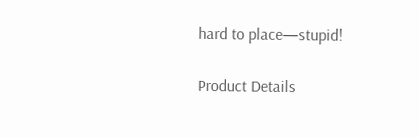hard to place—stupid!

Product Details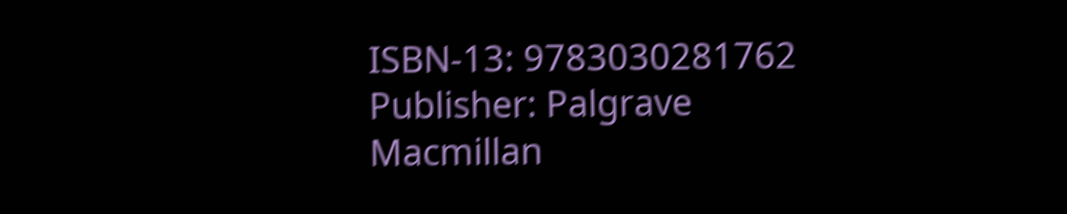ISBN-13: 9783030281762
Publisher: Palgrave Macmillan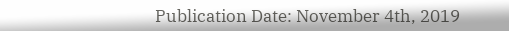Publication Date: November 4th, 2019